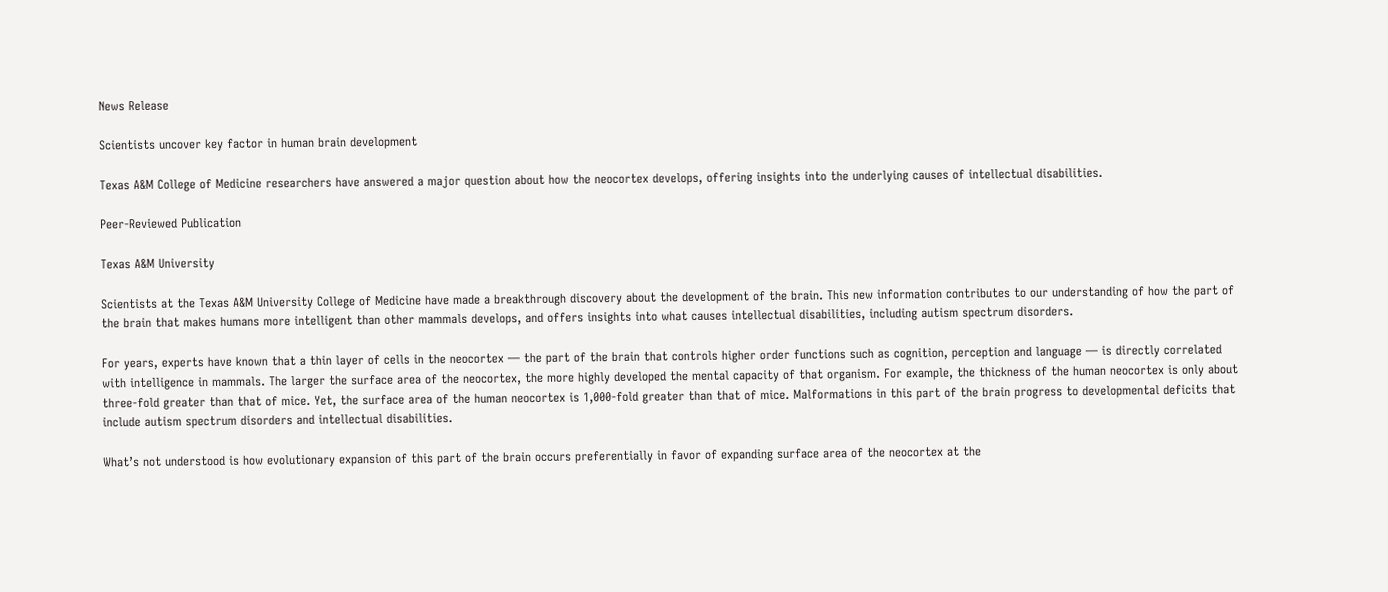News Release

Scientists uncover key factor in human brain development

Texas A&M College of Medicine researchers have answered a major question about how the neocortex develops, offering insights into the underlying causes of intellectual disabilities.

Peer-Reviewed Publication

Texas A&M University

Scientists at the Texas A&M University College of Medicine have made a breakthrough discovery about the development of the brain. This new information contributes to our understanding of how the part of the brain that makes humans more intelligent than other mammals develops, and offers insights into what causes intellectual disabilities, including autism spectrum disorders.

For years, experts have known that a thin layer of cells in the neocortex — the part of the brain that controls higher order functions such as cognition, perception and language — is directly correlated with intelligence in mammals. The larger the surface area of the neocortex, the more highly developed the mental capacity of that organism. For example, the thickness of the human neocortex is only about three-fold greater than that of mice. Yet, the surface area of the human neocortex is 1,000-fold greater than that of mice. Malformations in this part of the brain progress to developmental deficits that include autism spectrum disorders and intellectual disabilities.

What’s not understood is how evolutionary expansion of this part of the brain occurs preferentially in favor of expanding surface area of the neocortex at the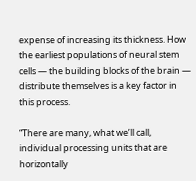expense of increasing its thickness. How the earliest populations of neural stem cells — the building blocks of the brain — distribute themselves is a key factor in this process.

“There are many, what we’ll call, individual processing units that are horizontally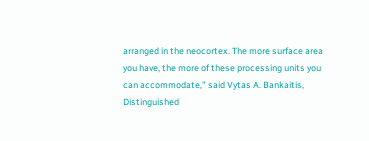arranged in the neocortex. The more surface area you have, the more of these processing units you can accommodate,” said Vytas A. Bankaitis, Distinguished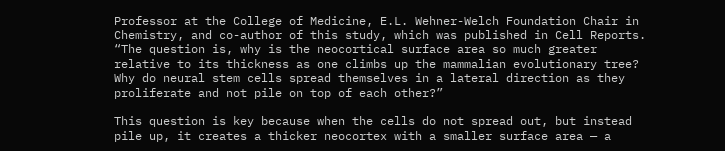Professor at the College of Medicine, E.L. Wehner-Welch Foundation Chair in Chemistry, and co-author of this study, which was published in Cell Reports. “The question is, why is the neocortical surface area so much greater relative to its thickness as one climbs up the mammalian evolutionary tree? Why do neural stem cells spread themselves in a lateral direction as they proliferate and not pile on top of each other?”

This question is key because when the cells do not spread out, but instead pile up, it creates a thicker neocortex with a smaller surface area — a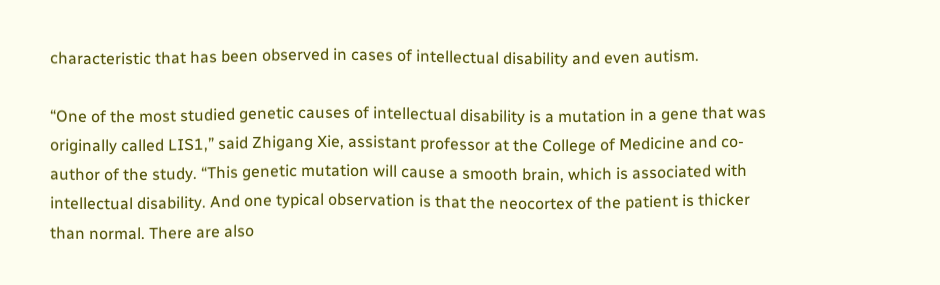characteristic that has been observed in cases of intellectual disability and even autism.

“One of the most studied genetic causes of intellectual disability is a mutation in a gene that was originally called LIS1,” said Zhigang Xie, assistant professor at the College of Medicine and co-author of the study. “This genetic mutation will cause a smooth brain, which is associated with intellectual disability. And one typical observation is that the neocortex of the patient is thicker than normal. There are also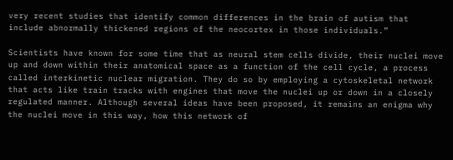very recent studies that identify common differences in the brain of autism that include abnormally thickened regions of the neocortex in those individuals.”

Scientists have known for some time that as neural stem cells divide, their nuclei move up and down within their anatomical space as a function of the cell cycle, a process called interkinetic nuclear migration. They do so by employing a cytoskeletal network that acts like train tracks with engines that move the nuclei up or down in a closely regulated manner. Although several ideas have been proposed, it remains an enigma why the nuclei move in this way, how this network of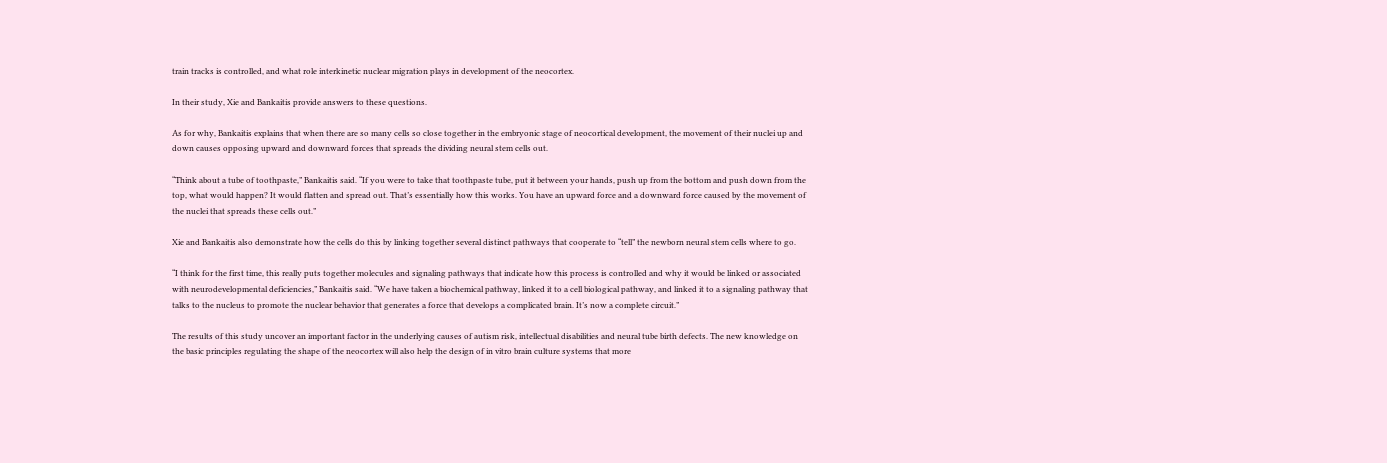train tracks is controlled, and what role interkinetic nuclear migration plays in development of the neocortex.

In their study, Xie and Bankaitis provide answers to these questions.

As for why, Bankaitis explains that when there are so many cells so close together in the embryonic stage of neocortical development, the movement of their nuclei up and down causes opposing upward and downward forces that spreads the dividing neural stem cells out.

“Think about a tube of toothpaste,” Bankaitis said. “If you were to take that toothpaste tube, put it between your hands, push up from the bottom and push down from the top, what would happen? It would flatten and spread out. That’s essentially how this works. You have an upward force and a downward force caused by the movement of the nuclei that spreads these cells out.”

Xie and Bankaitis also demonstrate how the cells do this by linking together several distinct pathways that cooperate to “tell” the newborn neural stem cells where to go.

“I think for the first time, this really puts together molecules and signaling pathways that indicate how this process is controlled and why it would be linked or associated with neurodevelopmental deficiencies,” Bankaitis said. “We have taken a biochemical pathway, linked it to a cell biological pathway, and linked it to a signaling pathway that talks to the nucleus to promote the nuclear behavior that generates a force that develops a complicated brain. It’s now a complete circuit.”

The results of this study uncover an important factor in the underlying causes of autism risk, intellectual disabilities and neural tube birth defects. The new knowledge on the basic principles regulating the shape of the neocortex will also help the design of in vitro brain culture systems that more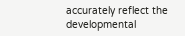accurately reflect the developmental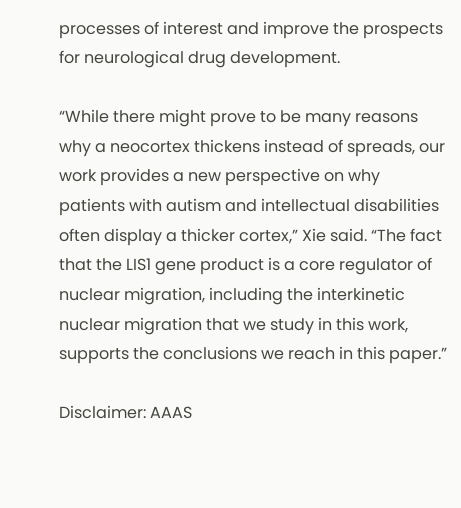processes of interest and improve the prospects for neurological drug development.

“While there might prove to be many reasons why a neocortex thickens instead of spreads, our work provides a new perspective on why patients with autism and intellectual disabilities often display a thicker cortex,” Xie said. “The fact that the LIS1 gene product is a core regulator of nuclear migration, including the interkinetic nuclear migration that we study in this work, supports the conclusions we reach in this paper.”

Disclaimer: AAAS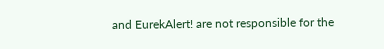and EurekAlert! are not responsible for the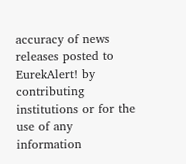accuracy of news releases posted to EurekAlert! by contributing institutions or for the use of any information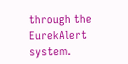through the EurekAlert system.